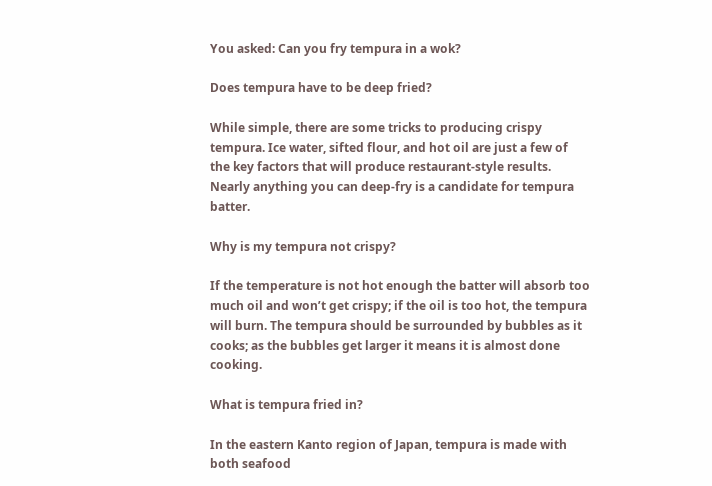You asked: Can you fry tempura in a wok?

Does tempura have to be deep fried?

While simple, there are some tricks to producing crispy tempura. Ice water, sifted flour, and hot oil are just a few of the key factors that will produce restaurant-style results. Nearly anything you can deep-fry is a candidate for tempura batter.

Why is my tempura not crispy?

If the temperature is not hot enough the batter will absorb too much oil and won’t get crispy; if the oil is too hot, the tempura will burn. The tempura should be surrounded by bubbles as it cooks; as the bubbles get larger it means it is almost done cooking.

What is tempura fried in?

In the eastern Kanto region of Japan, tempura is made with both seafood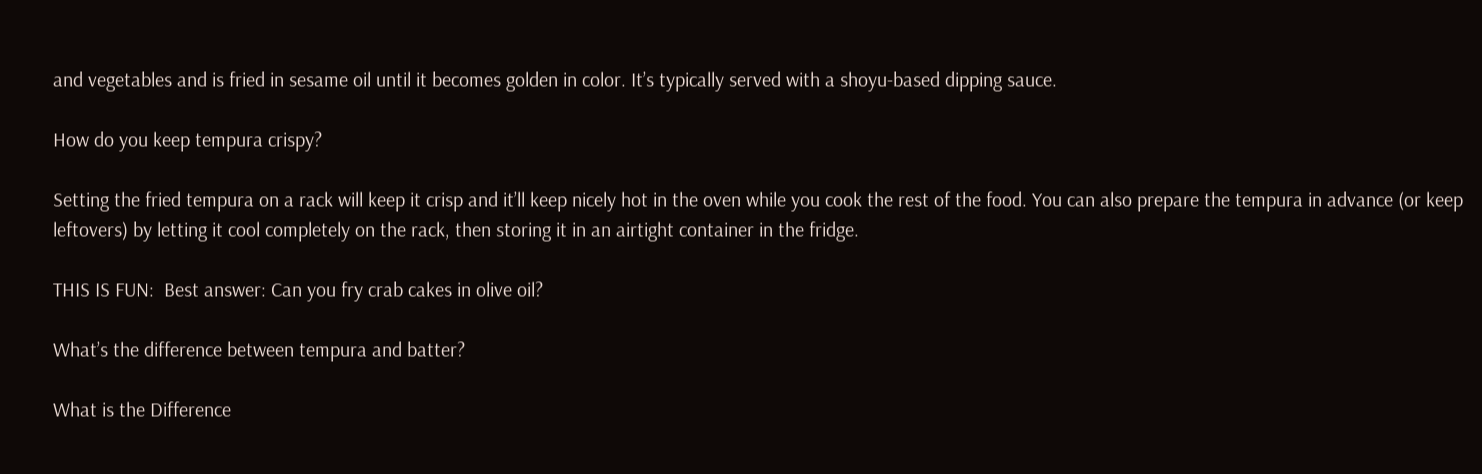and vegetables and is fried in sesame oil until it becomes golden in color. It’s typically served with a shoyu-based dipping sauce.

How do you keep tempura crispy?

Setting the fried tempura on a rack will keep it crisp and it’ll keep nicely hot in the oven while you cook the rest of the food. You can also prepare the tempura in advance (or keep leftovers) by letting it cool completely on the rack, then storing it in an airtight container in the fridge.

THIS IS FUN:  Best answer: Can you fry crab cakes in olive oil?

What’s the difference between tempura and batter?

What is the Difference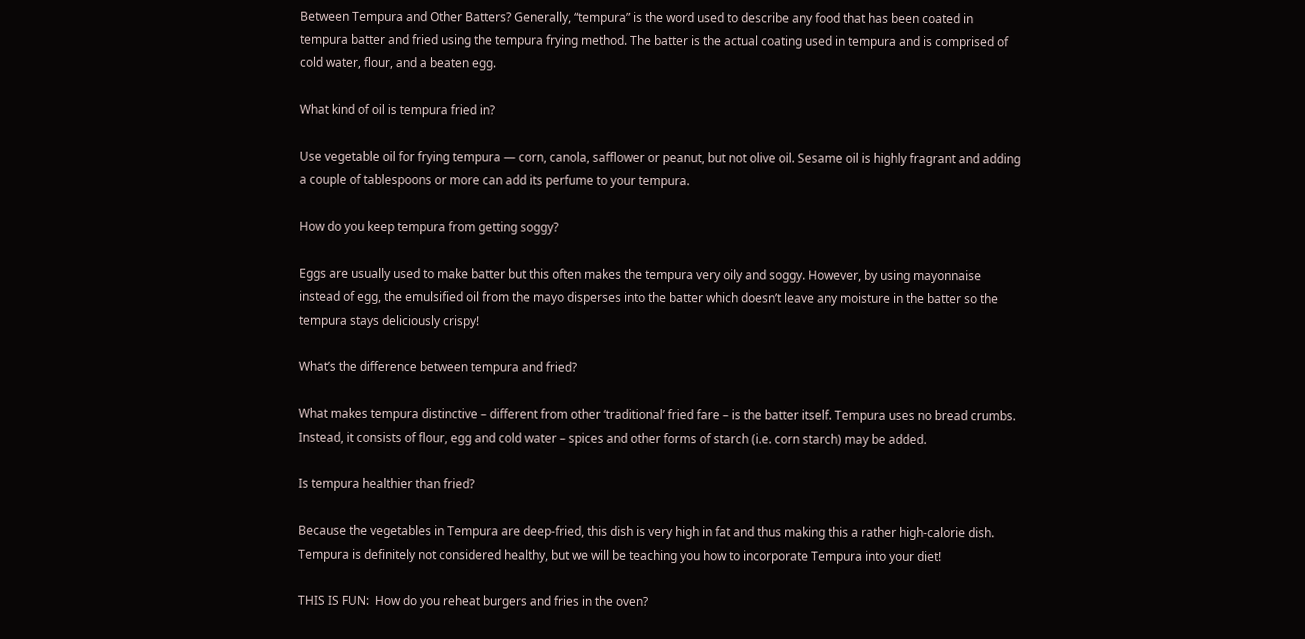Between Tempura and Other Batters? Generally, “tempura” is the word used to describe any food that has been coated in tempura batter and fried using the tempura frying method. The batter is the actual coating used in tempura and is comprised of cold water, flour, and a beaten egg.

What kind of oil is tempura fried in?

Use vegetable oil for frying tempura — corn, canola, safflower or peanut, but not olive oil. Sesame oil is highly fragrant and adding a couple of tablespoons or more can add its perfume to your tempura.

How do you keep tempura from getting soggy?

Eggs are usually used to make batter but this often makes the tempura very oily and soggy. However, by using mayonnaise instead of egg, the emulsified oil from the mayo disperses into the batter which doesn’t leave any moisture in the batter so the tempura stays deliciously crispy!

What’s the difference between tempura and fried?

What makes tempura distinctive – different from other ‘traditional’ fried fare – is the batter itself. Tempura uses no bread crumbs. Instead, it consists of flour, egg and cold water – spices and other forms of starch (i.e. corn starch) may be added.

Is tempura healthier than fried?

Because the vegetables in Tempura are deep-fried, this dish is very high in fat and thus making this a rather high-calorie dish. Tempura is definitely not considered healthy, but we will be teaching you how to incorporate Tempura into your diet!

THIS IS FUN:  How do you reheat burgers and fries in the oven?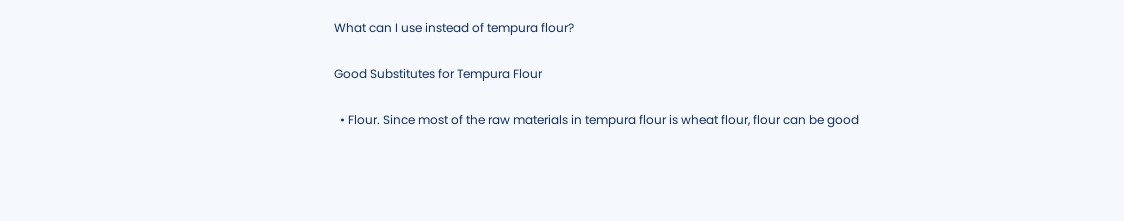What can I use instead of tempura flour?

Good Substitutes for Tempura Flour

  • Flour. Since most of the raw materials in tempura flour is wheat flour, flour can be good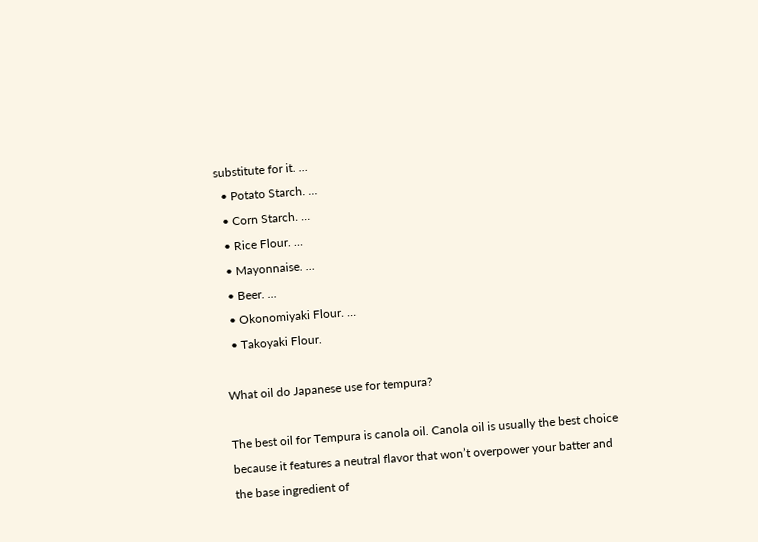substitute for it. …
  • Potato Starch. …
  • Corn Starch. …
  • Rice Flour. …
  • Mayonnaise. …
  • Beer. …
  • Okonomiyaki Flour. …
  • Takoyaki Flour.

What oil do Japanese use for tempura?

The best oil for Tempura is canola oil. Canola oil is usually the best choice because it features a neutral flavor that won’t overpower your batter and the base ingredient of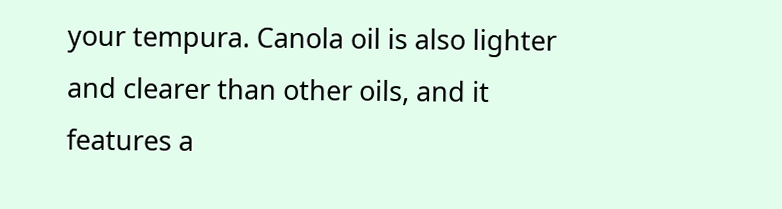your tempura. Canola oil is also lighter and clearer than other oils, and it features a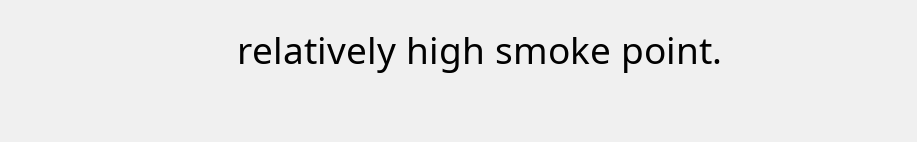relatively high smoke point.